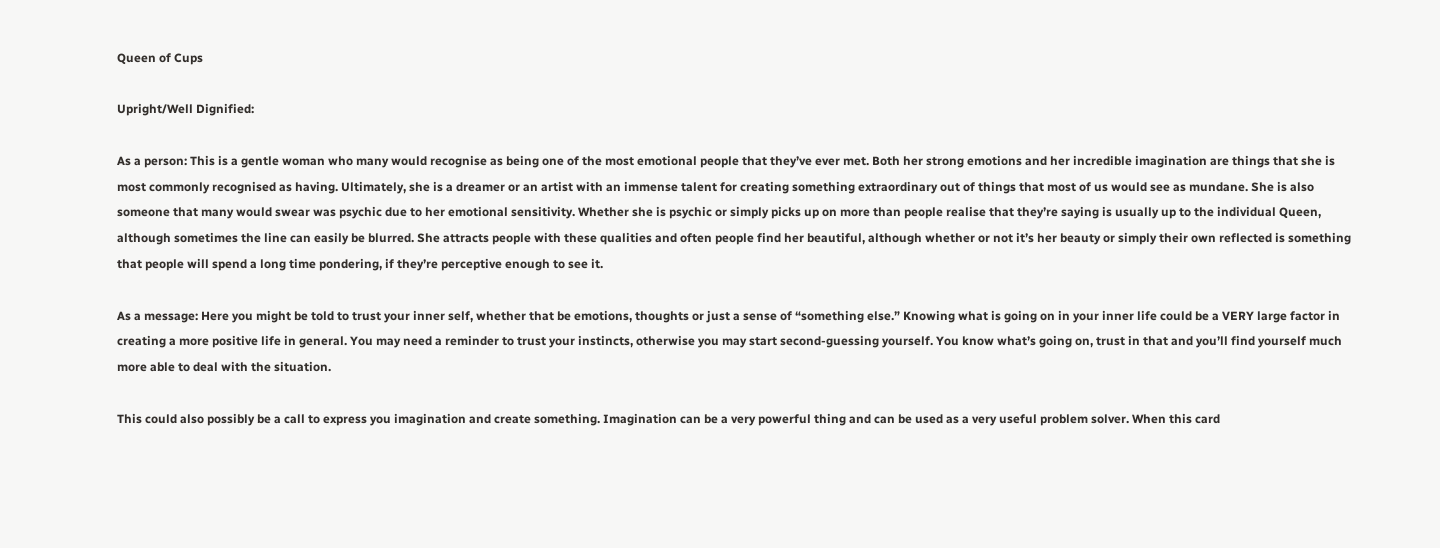Queen of Cups

Upright/Well Dignified:

As a person: This is a gentle woman who many would recognise as being one of the most emotional people that they’ve ever met. Both her strong emotions and her incredible imagination are things that she is most commonly recognised as having. Ultimately, she is a dreamer or an artist with an immense talent for creating something extraordinary out of things that most of us would see as mundane. She is also someone that many would swear was psychic due to her emotional sensitivity. Whether she is psychic or simply picks up on more than people realise that they’re saying is usually up to the individual Queen, although sometimes the line can easily be blurred. She attracts people with these qualities and often people find her beautiful, although whether or not it’s her beauty or simply their own reflected is something that people will spend a long time pondering, if they’re perceptive enough to see it.

As a message: Here you might be told to trust your inner self, whether that be emotions, thoughts or just a sense of “something else.” Knowing what is going on in your inner life could be a VERY large factor in creating a more positive life in general. You may need a reminder to trust your instincts, otherwise you may start second-guessing yourself. You know what’s going on, trust in that and you’ll find yourself much more able to deal with the situation.

This could also possibly be a call to express you imagination and create something. Imagination can be a very powerful thing and can be used as a very useful problem solver. When this card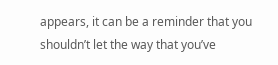appears, it can be a reminder that you shouldn’t let the way that you’ve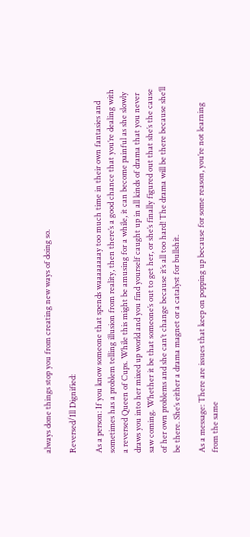always done things stop you from creating new ways of doing so.

Reversed/Ill Dignified:

As a person: If you know someone that spends waaaaaaaay too much time in their own fantasies and sometimes has a problem telling illusion from reality, then there’s a good chance that you’re dealing with a reversed Queen of Cups. While this might be amusing for a while, it can become painful as she slowly draws you into her mixed up world and you find yourself caught up in all kinds of drama that you never saw coming. Whether it be that someone’s out to get her, or she’s finally figured out that she’s the cause of her own problems and she can’t change because it’s all too hard! The drama will be there because she’ll be there. She’s either a drama magnet or a catalyst for bullshit.

As a message: There are issues that keep on popping up because for some reason, you’re not learning from the same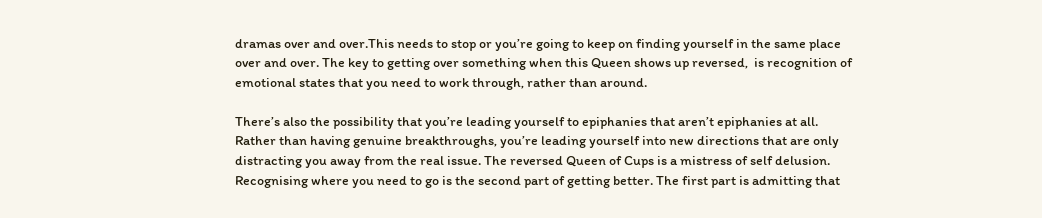dramas over and over.This needs to stop or you’re going to keep on finding yourself in the same place over and over. The key to getting over something when this Queen shows up reversed,  is recognition of emotional states that you need to work through, rather than around.

There’s also the possibility that you’re leading yourself to epiphanies that aren’t epiphanies at all. Rather than having genuine breakthroughs, you’re leading yourself into new directions that are only distracting you away from the real issue. The reversed Queen of Cups is a mistress of self delusion. Recognising where you need to go is the second part of getting better. The first part is admitting that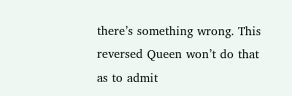there’s something wrong. This reversed Queen won’t do that as to admit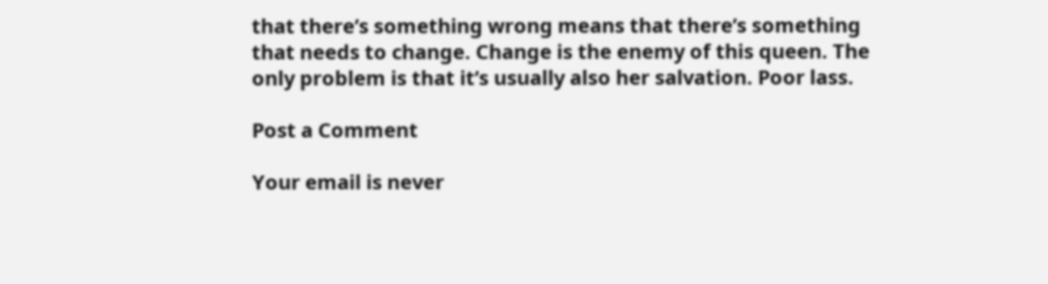that there’s something wrong means that there’s something that needs to change. Change is the enemy of this queen. The only problem is that it’s usually also her salvation. Poor lass.

Post a Comment

Your email is never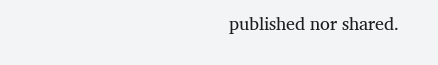published nor shared.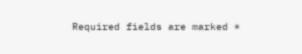Required fields are marked *